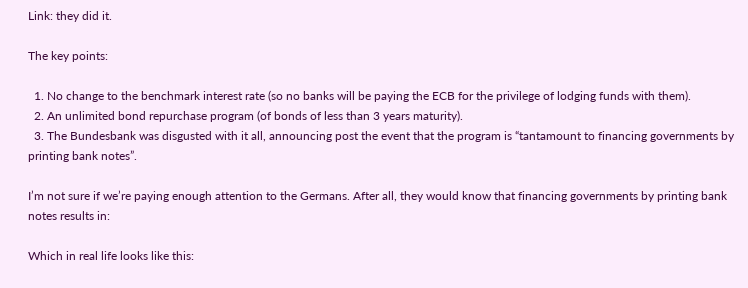Link: they did it.

The key points:

  1. No change to the benchmark interest rate (so no banks will be paying the ECB for the privilege of lodging funds with them).
  2. An unlimited bond repurchase program (of bonds of less than 3 years maturity).
  3. The Bundesbank was disgusted with it all, announcing post the event that the program is “tantamount to financing governments by printing bank notes”.

I’m not sure if we’re paying enough attention to the Germans. After all, they would know that financing governments by printing bank notes results in:

Which in real life looks like this: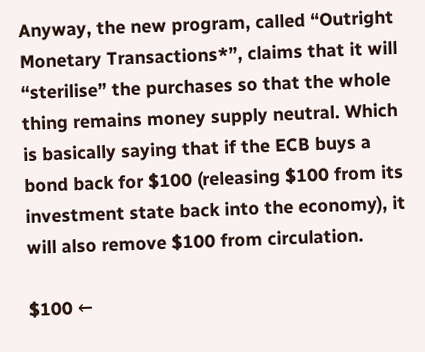Anyway, the new program, called “Outright Monetary Transactions*”, claims that it will “sterilise” the purchases so that the whole thing remains money supply neutral. Which is basically saying that if the ECB buys a bond back for $100 (releasing $100 from its investment state back into the economy), it will also remove $100 from circulation.

$100 ←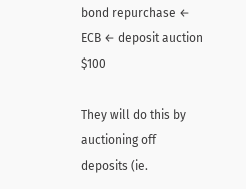bond repurchase ← ECB ← deposit auction $100

They will do this by auctioning off deposits (ie.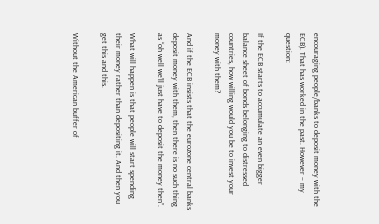encouraging people/banks to deposit money with the ECB). That has worked in the past. However – my question:

If the ECB starts to accumulate an even bigger balance sheet of bonds belonging to distressed countries, how willing would you be to invest your money with them?

And if the ECB insists that the eurozone central banks deposit money with them, then there is no such thing as “oh well we’ll just have to deposit the money then”.

What will happen is that people will start spending their money rather than depositing it. And then you get this and this.

Without the American buffer of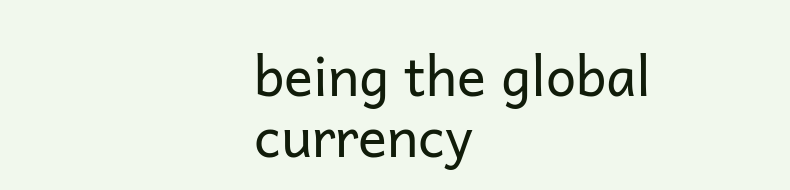being the global currency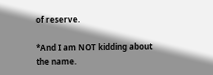of reserve.

*And I am NOT kidding about the name.